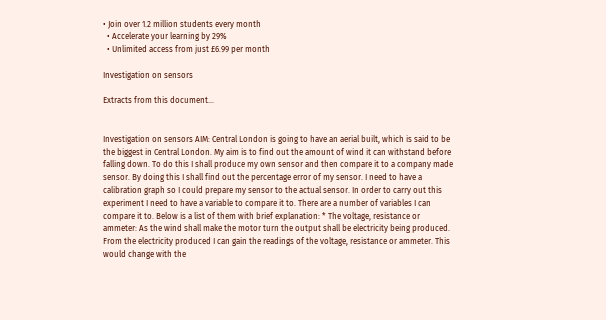• Join over 1.2 million students every month
  • Accelerate your learning by 29%
  • Unlimited access from just £6.99 per month

Investigation on sensors

Extracts from this document...


Investigation on sensors AIM: Central London is going to have an aerial built, which is said to be the biggest in Central London. My aim is to find out the amount of wind it can withstand before falling down. To do this I shall produce my own sensor and then compare it to a company made sensor. By doing this I shall find out the percentage error of my sensor. I need to have a calibration graph so I could prepare my sensor to the actual sensor. In order to carry out this experiment I need to have a variable to compare it to. There are a number of variables I can compare it to. Below is a list of them with brief explanation: * The voltage, resistance or ammeter: As the wind shall make the motor turn the output shall be electricity being produced. From the electricity produced I can gain the readings of the voltage, resistance or ammeter. This would change with the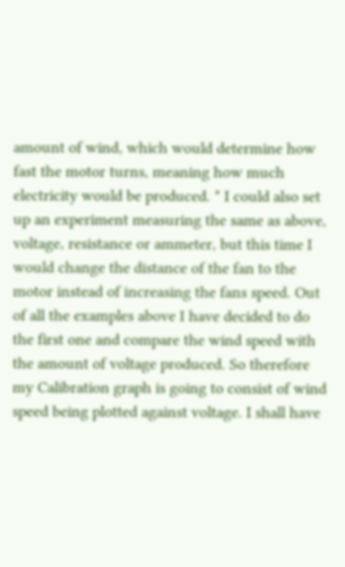amount of wind, which would determine how fast the motor turns, meaning how much electricity would be produced. * I could also set up an experiment measuring the same as above, voltage, resistance or ammeter, but this time I would change the distance of the fan to the motor instead of increasing the fans speed. Out of all the examples above I have decided to do the first one and compare the wind speed with the amount of voltage produced. So therefore my Calibration graph is going to consist of wind speed being plotted against voltage. I shall have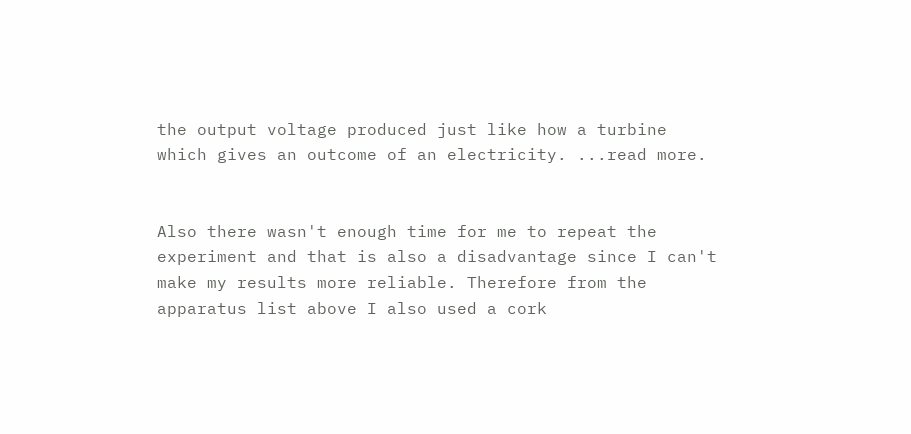the output voltage produced just like how a turbine which gives an outcome of an electricity. ...read more.


Also there wasn't enough time for me to repeat the experiment and that is also a disadvantage since I can't make my results more reliable. Therefore from the apparatus list above I also used a cork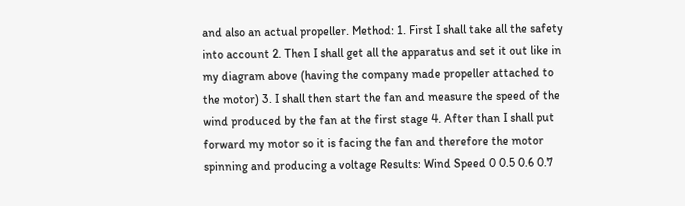and also an actual propeller. Method: 1. First I shall take all the safety into account 2. Then I shall get all the apparatus and set it out like in my diagram above (having the company made propeller attached to the motor) 3. I shall then start the fan and measure the speed of the wind produced by the fan at the first stage 4. After than I shall put forward my motor so it is facing the fan and therefore the motor spinning and producing a voltage Results: Wind Speed 0 0.5 0.6 0.7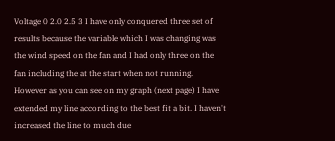Voltage 0 2.0 2.5 3 I have only conquered three set of results because the variable which I was changing was the wind speed on the fan and I had only three on the fan including the at the start when not running. However as you can see on my graph (next page) I have extended my line according to the best fit a bit. I haven't increased the line to much due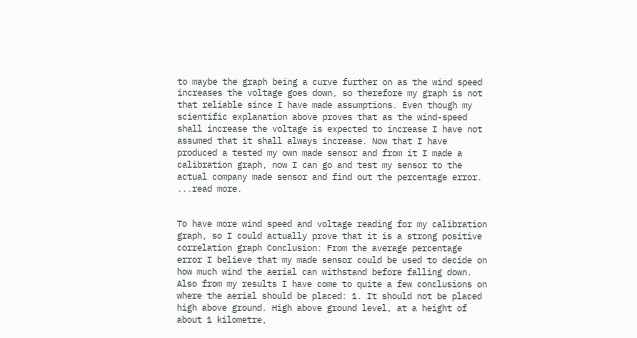to maybe the graph being a curve further on as the wind speed increases the voltage goes down, so therefore my graph is not that reliable since I have made assumptions. Even though my scientific explanation above proves that as the wind-speed shall increase the voltage is expected to increase I have not assumed that it shall always increase. Now that I have produced a tested my own made sensor and from it I made a calibration graph, now I can go and test my sensor to the actual company made sensor and find out the percentage error. ...read more.


To have more wind speed and voltage reading for my calibration graph, so I could actually prove that it is a strong positive correlation graph Conclusion: From the average percentage error I believe that my made sensor could be used to decide on how much wind the aerial can withstand before falling down. Also from my results I have come to quite a few conclusions on where the aerial should be placed: 1. It should not be placed high above ground. High above ground level, at a height of about 1 kilometre,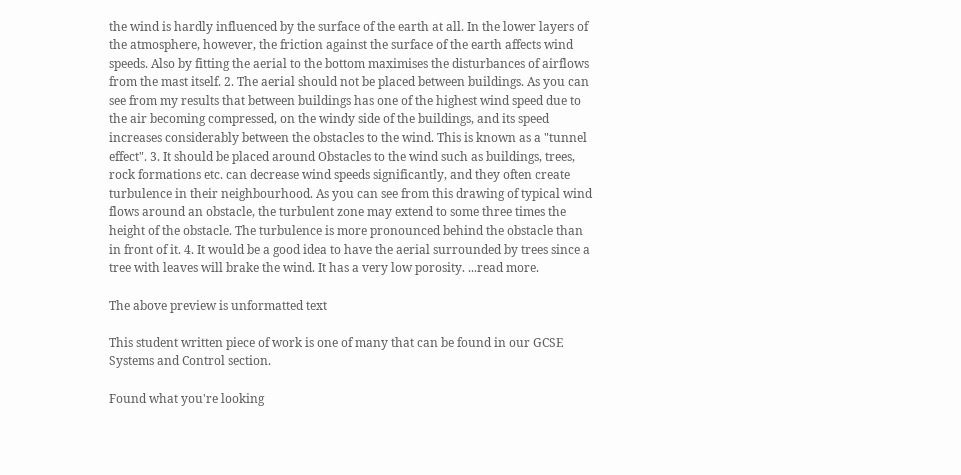the wind is hardly influenced by the surface of the earth at all. In the lower layers of the atmosphere, however, the friction against the surface of the earth affects wind speeds. Also by fitting the aerial to the bottom maximises the disturbances of airflows from the mast itself. 2. The aerial should not be placed between buildings. As you can see from my results that between buildings has one of the highest wind speed due to the air becoming compressed, on the windy side of the buildings, and its speed increases considerably between the obstacles to the wind. This is known as a "tunnel effect". 3. It should be placed around Obstacles to the wind such as buildings, trees, rock formations etc. can decrease wind speeds significantly, and they often create turbulence in their neighbourhood. As you can see from this drawing of typical wind flows around an obstacle, the turbulent zone may extend to some three times the height of the obstacle. The turbulence is more pronounced behind the obstacle than in front of it. 4. It would be a good idea to have the aerial surrounded by trees since a tree with leaves will brake the wind. It has a very low porosity. ...read more.

The above preview is unformatted text

This student written piece of work is one of many that can be found in our GCSE Systems and Control section.

Found what you're looking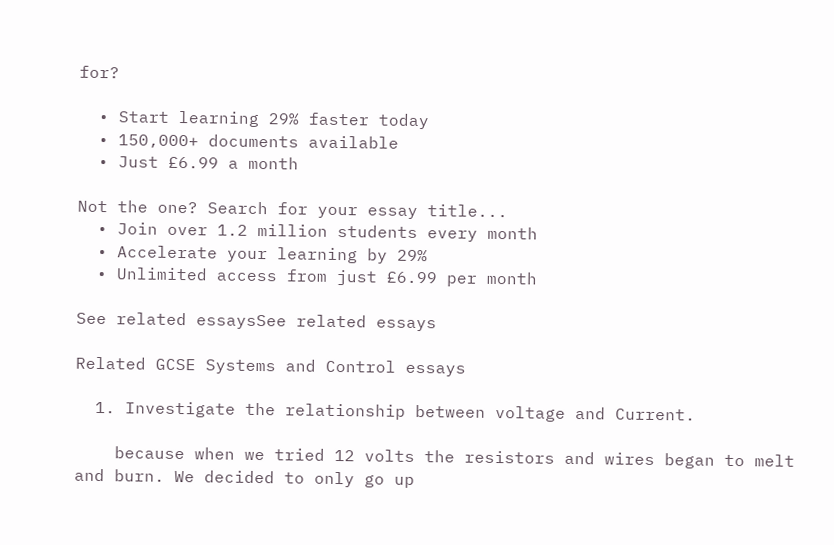for?

  • Start learning 29% faster today
  • 150,000+ documents available
  • Just £6.99 a month

Not the one? Search for your essay title...
  • Join over 1.2 million students every month
  • Accelerate your learning by 29%
  • Unlimited access from just £6.99 per month

See related essaysSee related essays

Related GCSE Systems and Control essays

  1. Investigate the relationship between voltage and Current.

    because when we tried 12 volts the resistors and wires began to melt and burn. We decided to only go up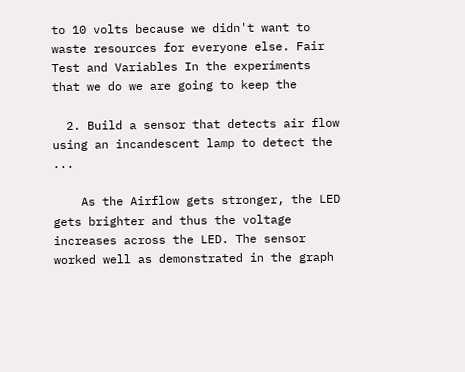to 10 volts because we didn't want to waste resources for everyone else. Fair Test and Variables In the experiments that we do we are going to keep the

  2. Build a sensor that detects air flow using an incandescent lamp to detect the ...

    As the Airflow gets stronger, the LED gets brighter and thus the voltage increases across the LED. The sensor worked well as demonstrated in the graph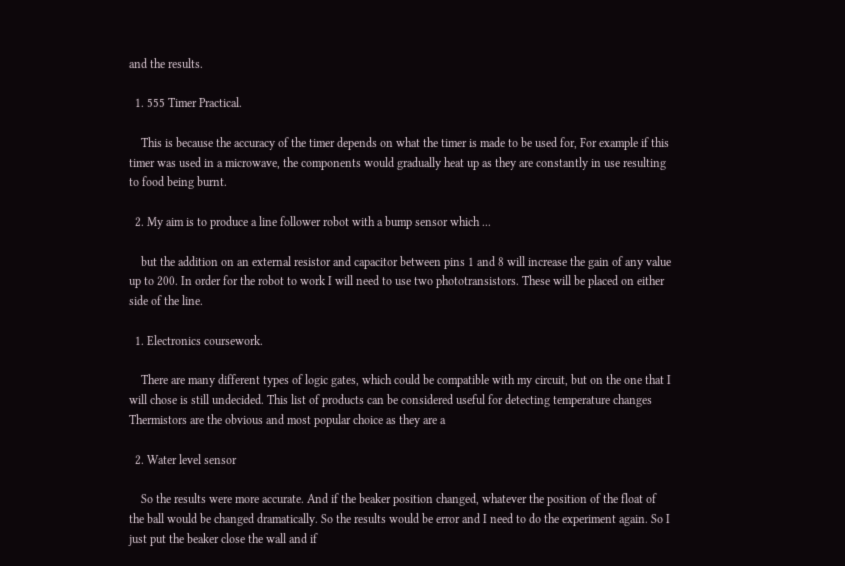and the results.

  1. 555 Timer Practical.

    This is because the accuracy of the timer depends on what the timer is made to be used for, For example if this timer was used in a microwave, the components would gradually heat up as they are constantly in use resulting to food being burnt.

  2. My aim is to produce a line follower robot with a bump sensor which ...

    but the addition on an external resistor and capacitor between pins 1 and 8 will increase the gain of any value up to 200. In order for the robot to work I will need to use two phototransistors. These will be placed on either side of the line.

  1. Electronics coursework.

    There are many different types of logic gates, which could be compatible with my circuit, but on the one that I will chose is still undecided. This list of products can be considered useful for detecting temperature changes Thermistors are the obvious and most popular choice as they are a

  2. Water level sensor

    So the results were more accurate. And if the beaker position changed, whatever the position of the float of the ball would be changed dramatically. So the results would be error and I need to do the experiment again. So I just put the beaker close the wall and if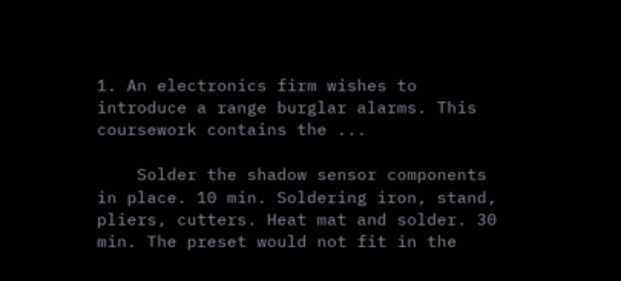1. An electronics firm wishes to introduce a range burglar alarms. This coursework contains the ...

    Solder the shadow sensor components in place. 10 min. Soldering iron, stand, pliers, cutters. Heat mat and solder. 30 min. The preset would not fit in the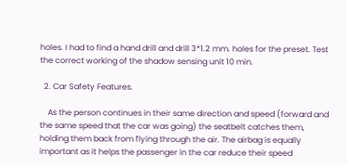holes. I had to find a hand drill and drill 3*1.2 mm. holes for the preset. Test the correct working of the shadow sensing unit 10 min.

  2. Car Safety Features.

    As the person continues in their same direction and speed (forward and the same speed that the car was going) the seatbelt catches them, holding them back from flying through the air. The airbag is equally important as it helps the passenger in the car reduce their speed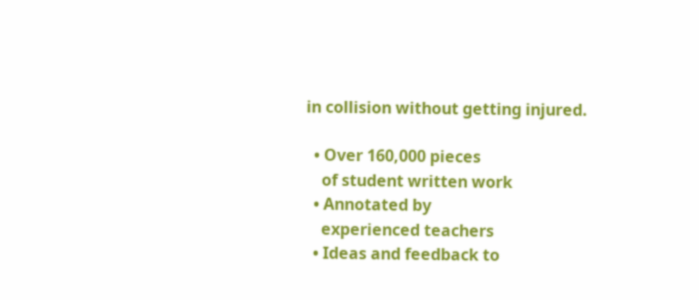in collision without getting injured.

  • Over 160,000 pieces
    of student written work
  • Annotated by
    experienced teachers
  • Ideas and feedback to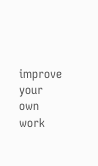improve your own work